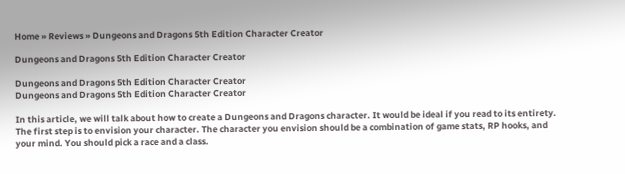Home » Reviews » Dungeons and Dragons 5th Edition Character Creator

Dungeons and Dragons 5th Edition Character Creator

Dungeons and Dragons 5th Edition Character Creator
Dungeons and Dragons 5th Edition Character Creator

In this article, we will talk about how to create a Dungeons and Dragons character. It would be ideal if you read to its entirety. The first step is to envision your character. The character you envision should be a combination of game stats, RP hooks, and your mind. You should pick a race and a class.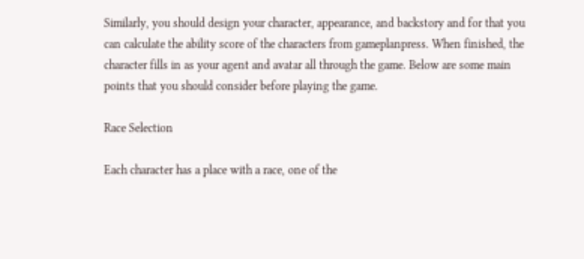Similarly, you should design your character, appearance, and backstory and for that you can calculate the ability score of the characters from gameplanpress. When finished, the character fills in as your agent and avatar all through the game. Below are some main points that you should consider before playing the game.

Race Selection

Each character has a place with a race, one of the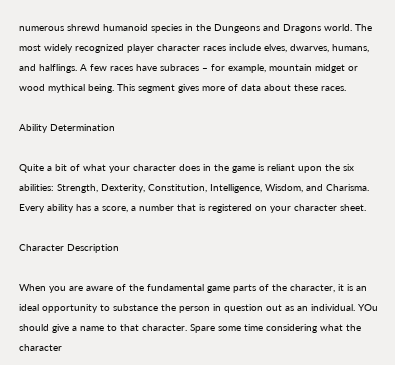numerous shrewd humanoid species in the Dungeons and Dragons world. The most widely recognized player character races include elves, dwarves, humans, and halflings. A few races have subraces – for example, mountain midget or wood mythical being. This segment gives more of data about these races.

Ability Determination

Quite a bit of what your character does in the game is reliant upon the six abilities: Strength, Dexterity, Constitution, Intelligence, Wisdom, and Charisma. Every ability has a score, a number that is registered on your character sheet.

Character Description

When you are aware of the fundamental game parts of the character, it is an ideal opportunity to substance the person in question out as an individual. YOu should give a name to that character. Spare some time considering what the character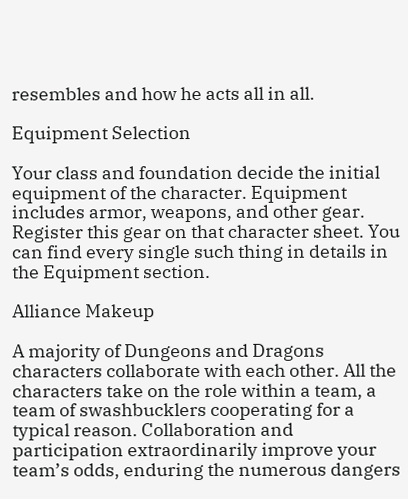resembles and how he acts all in all.

Equipment Selection

Your class and foundation decide the initial equipment of the character. Equipment includes armor, weapons, and other gear. Register this gear on that character sheet. You can find every single such thing in details in the Equipment section.

Alliance Makeup

A majority of Dungeons and Dragons characters collaborate with each other. All the characters take on the role within a team, a team of swashbucklers cooperating for a typical reason. Collaboration and participation extraordinarily improve your team’s odds, enduring the numerous dangers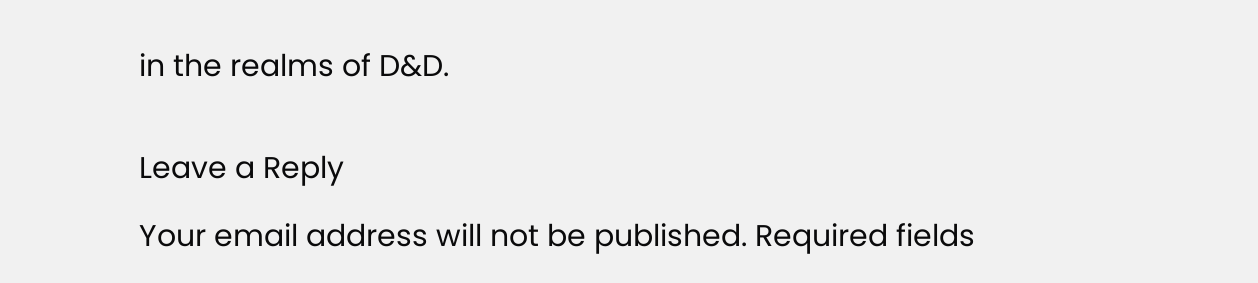in the realms of D&D.


Leave a Reply

Your email address will not be published. Required fields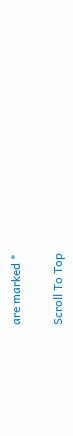are marked *


Scroll To Top